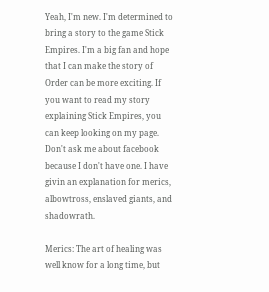Yeah, I'm new. I'm determined to bring a story to the game Stick Empires. I'm a big fan and hope that I can make the story of Order can be more exciting. If you want to read my story explaining Stick Empires, you can keep looking on my page. Don't ask me about facebook because I don't have one. I have givin an explanation for merics, albowtross, enslaved giants, and shadowrath.

Merics: The art of healing was well know for a long time, but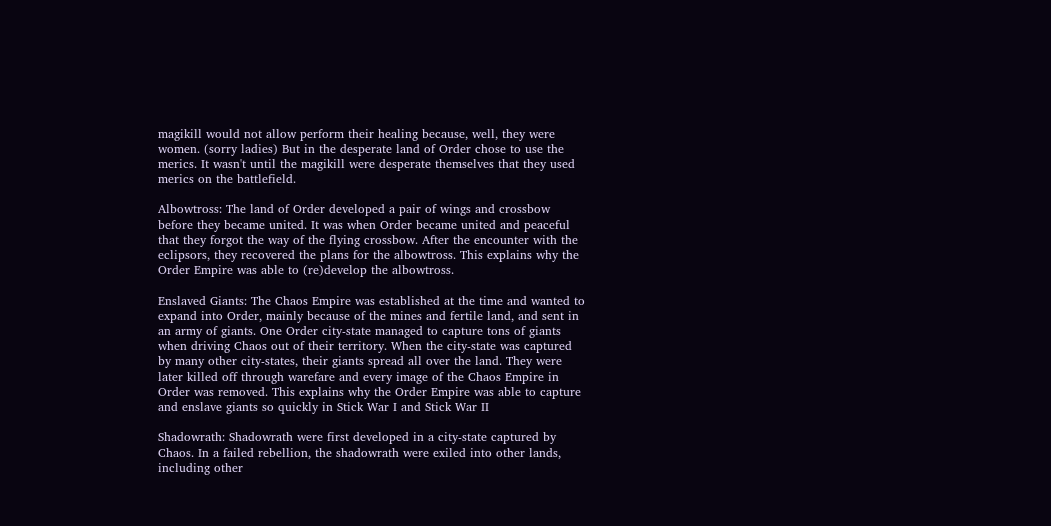magikill would not allow perform their healing because, well, they were women. (sorry ladies) But in the desperate land of Order chose to use the merics. It wasn't until the magikill were desperate themselves that they used merics on the battlefield.

Albowtross: The land of Order developed a pair of wings and crossbow before they became united. It was when Order became united and peaceful that they forgot the way of the flying crossbow. After the encounter with the eclipsors, they recovered the plans for the albowtross. This explains why the Order Empire was able to (re)develop the albowtross.

Enslaved Giants: The Chaos Empire was established at the time and wanted to expand into Order, mainly because of the mines and fertile land, and sent in an army of giants. One Order city-state managed to capture tons of giants when driving Chaos out of their territory. When the city-state was captured by many other city-states, their giants spread all over the land. They were later killed off through warefare and every image of the Chaos Empire in Order was removed. This explains why the Order Empire was able to capture and enslave giants so quickly in Stick War I and Stick War II

Shadowrath: Shadowrath were first developed in a city-state captured by Chaos. In a failed rebellion, the shadowrath were exiled into other lands, including other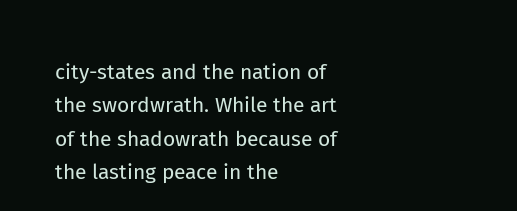city-states and the nation of the swordwrath. While the art of the shadowrath because of the lasting peace in the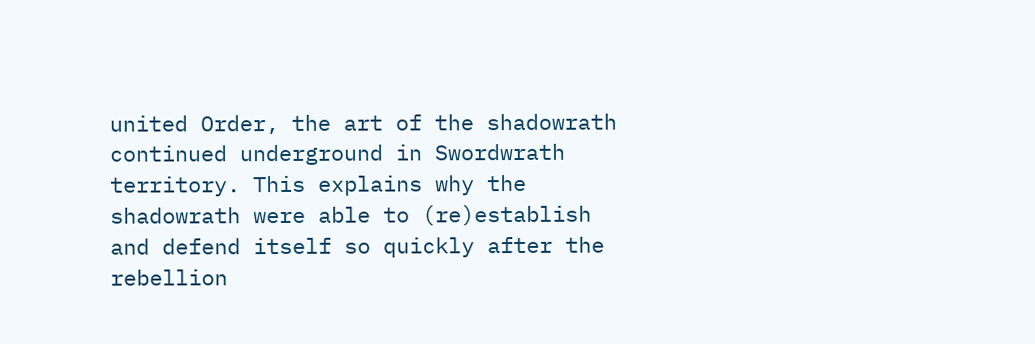united Order, the art of the shadowrath continued underground in Swordwrath territory. This explains why the shadowrath were able to (re)establish and defend itself so quickly after the rebellion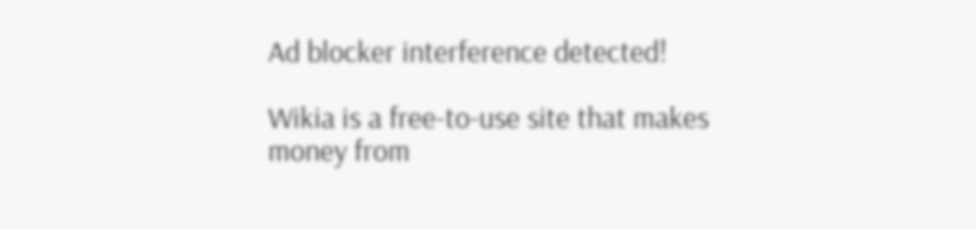Ad blocker interference detected!

Wikia is a free-to-use site that makes money from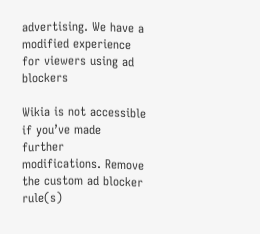advertising. We have a modified experience for viewers using ad blockers

Wikia is not accessible if you’ve made further modifications. Remove the custom ad blocker rule(s)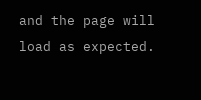and the page will load as expected.